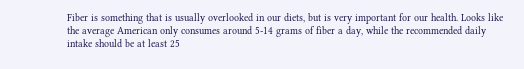Fiber is something that is usually overlooked in our diets, but is very important for our health. Looks like the average American only consumes around 5-14 grams of fiber a day, while the recommended daily intake should be at least 25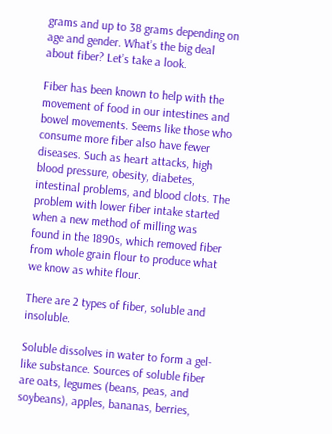grams and up to 38 grams depending on age and gender. What’s the big deal about fiber? Let’s take a look.

Fiber has been known to help with the movement of food in our intestines and bowel movements. Seems like those who consume more fiber also have fewer diseases. Such as heart attacks, high blood pressure, obesity, diabetes, intestinal problems, and blood clots. The problem with lower fiber intake started when a new method of milling was found in the 1890s, which removed fiber from whole grain flour to produce what we know as white flour.

There are 2 types of fiber, soluble and insoluble.

Soluble dissolves in water to form a gel-like substance. Sources of soluble fiber are oats, legumes (beans, peas, and soybeans), apples, bananas, berries,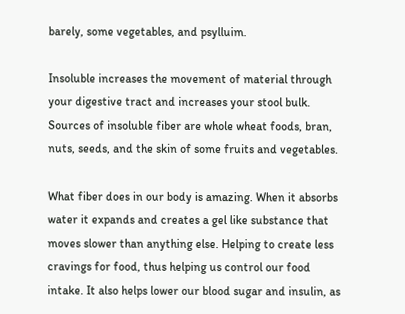barely, some vegetables, and psylluim.

Insoluble increases the movement of material through your digestive tract and increases your stool bulk. Sources of insoluble fiber are whole wheat foods, bran, nuts, seeds, and the skin of some fruits and vegetables.

What fiber does in our body is amazing. When it absorbs water it expands and creates a gel like substance that moves slower than anything else. Helping to create less cravings for food, thus helping us control our food intake. It also helps lower our blood sugar and insulin, as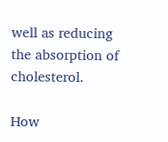well as reducing the absorption of cholesterol.

How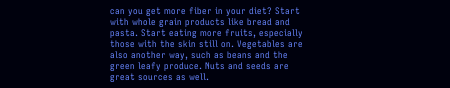can you get more fiber in your diet? Start with whole grain products like bread and pasta. Start eating more fruits, especially those with the skin still on. Vegetables are also another way, such as beans and the green leafy produce. Nuts and seeds are great sources as well.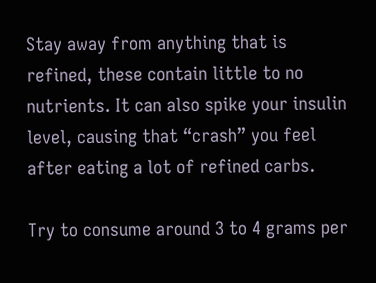Stay away from anything that is refined, these contain little to no nutrients. It can also spike your insulin level, causing that “crash” you feel after eating a lot of refined carbs.

Try to consume around 3 to 4 grams per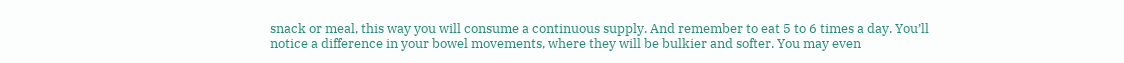snack or meal, this way you will consume a continuous supply. And remember to eat 5 to 6 times a day. You’ll notice a difference in your bowel movements, where they will be bulkier and softer. You may even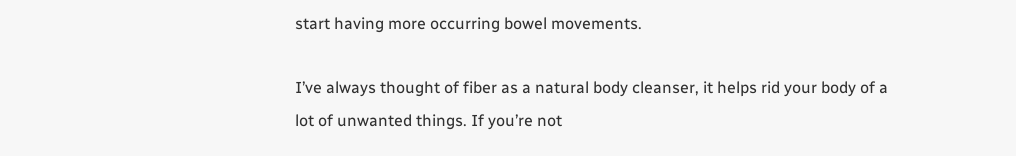start having more occurring bowel movements.

I’ve always thought of fiber as a natural body cleanser, it helps rid your body of a lot of unwanted things. If you’re not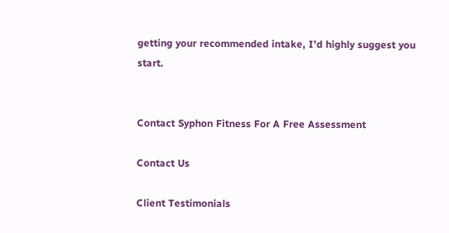getting your recommended intake, I’d highly suggest you start.


Contact Syphon Fitness For A Free Assessment

Contact Us

Client Testimonials